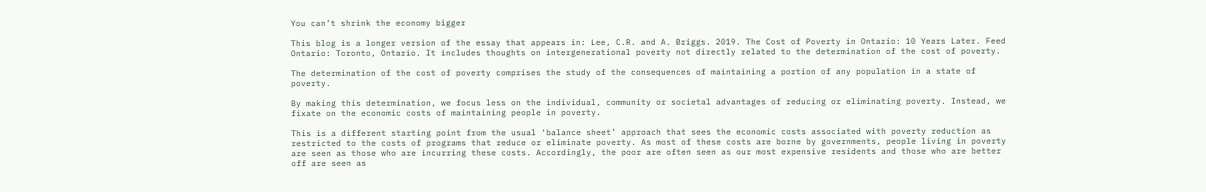You can’t shrink the economy bigger

This blog is a longer version of the essay that appears in: Lee, C.R. and A. Briggs. 2019. The Cost of Poverty in Ontario: 10 Years Later. Feed Ontario: Toronto, Ontario. It includes thoughts on intergenerational poverty not directly related to the determination of the cost of poverty.

The determination of the cost of poverty comprises the study of the consequences of maintaining a portion of any population in a state of poverty.

By making this determination, we focus less on the individual, community or societal advantages of reducing or eliminating poverty. Instead, we fixate on the economic costs of maintaining people in poverty.

This is a different starting point from the usual ‘balance sheet’ approach that sees the economic costs associated with poverty reduction as restricted to the costs of programs that reduce or eliminate poverty. As most of these costs are borne by governments, people living in poverty are seen as those who are incurring these costs. Accordingly, the poor are often seen as our most expensive residents and those who are better off are seen as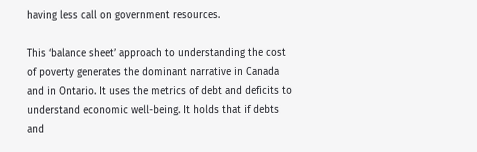having less call on government resources.

This ‘balance sheet’ approach to understanding the cost of poverty generates the dominant narrative in Canada and in Ontario. It uses the metrics of debt and deficits to understand economic well-being. It holds that if debts and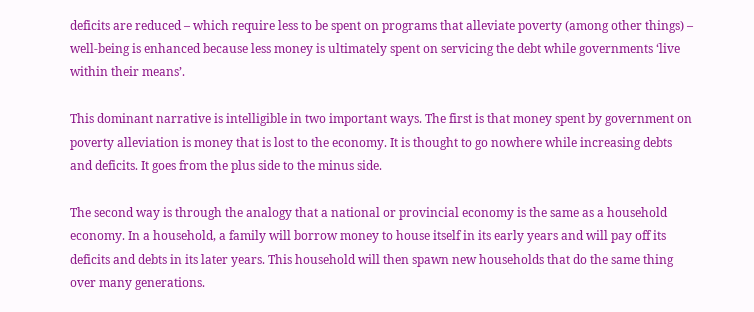deficits are reduced – which require less to be spent on programs that alleviate poverty (among other things) – well-being is enhanced because less money is ultimately spent on servicing the debt while governments ‘live within their means’.

This dominant narrative is intelligible in two important ways. The first is that money spent by government on poverty alleviation is money that is lost to the economy. It is thought to go nowhere while increasing debts and deficits. It goes from the plus side to the minus side.

The second way is through the analogy that a national or provincial economy is the same as a household economy. In a household, a family will borrow money to house itself in its early years and will pay off its deficits and debts in its later years. This household will then spawn new households that do the same thing over many generations.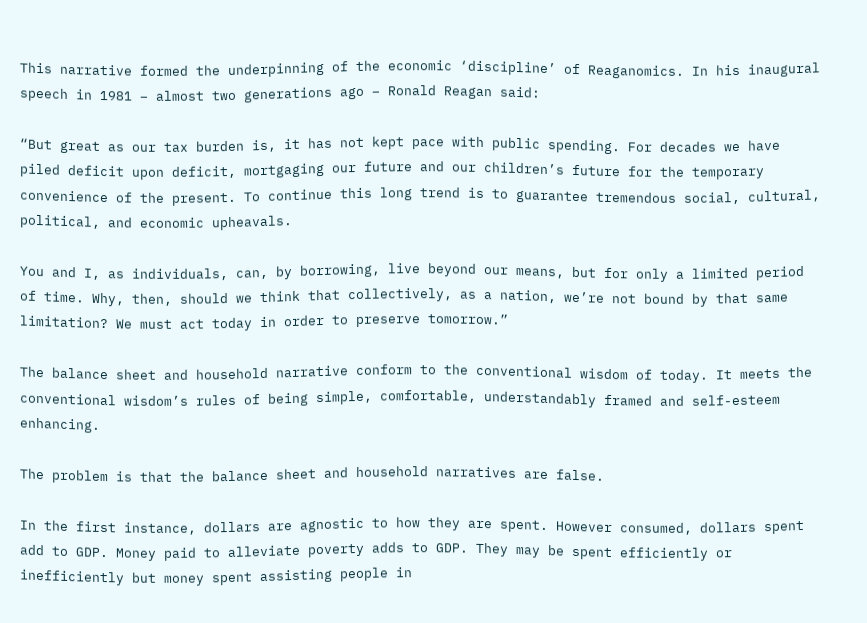This narrative formed the underpinning of the economic ‘discipline’ of Reaganomics. In his inaugural speech in 1981 – almost two generations ago – Ronald Reagan said:

“But great as our tax burden is, it has not kept pace with public spending. For decades we have piled deficit upon deficit, mortgaging our future and our children’s future for the temporary convenience of the present. To continue this long trend is to guarantee tremendous social, cultural, political, and economic upheavals.

You and I, as individuals, can, by borrowing, live beyond our means, but for only a limited period of time. Why, then, should we think that collectively, as a nation, we’re not bound by that same limitation? We must act today in order to preserve tomorrow.”

The balance sheet and household narrative conform to the conventional wisdom of today. It meets the conventional wisdom’s rules of being simple, comfortable, understandably framed and self-esteem enhancing.

The problem is that the balance sheet and household narratives are false.

In the first instance, dollars are agnostic to how they are spent. However consumed, dollars spent add to GDP. Money paid to alleviate poverty adds to GDP. They may be spent efficiently or inefficiently but money spent assisting people in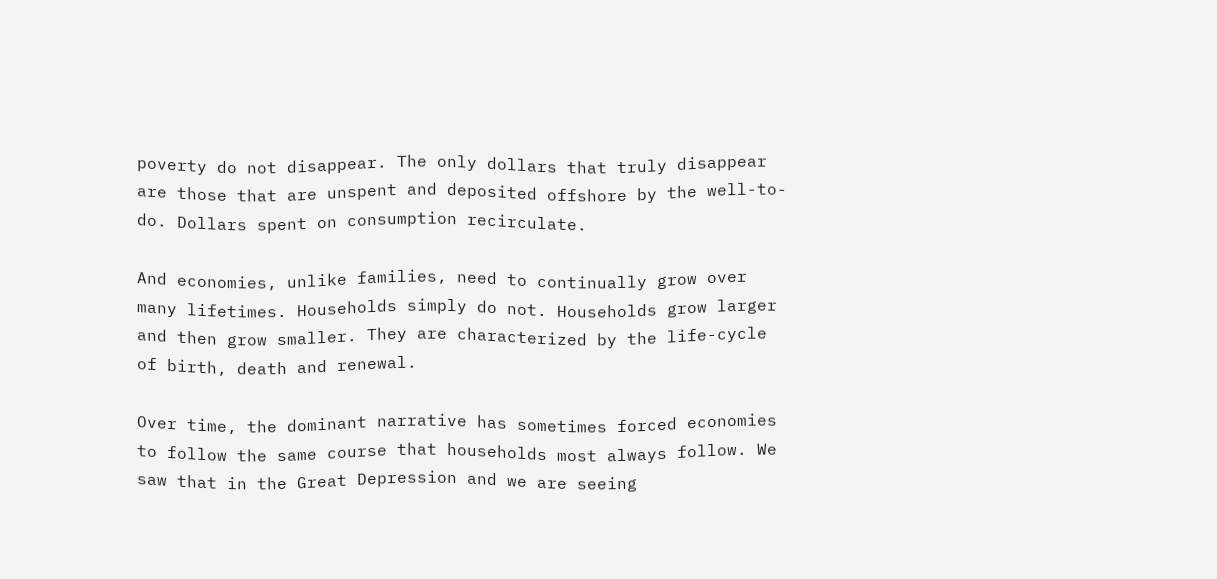poverty do not disappear. The only dollars that truly disappear are those that are unspent and deposited offshore by the well-to-do. Dollars spent on consumption recirculate.

And economies, unlike families, need to continually grow over many lifetimes. Households simply do not. Households grow larger and then grow smaller. They are characterized by the life-cycle of birth, death and renewal.

Over time, the dominant narrative has sometimes forced economies to follow the same course that households most always follow. We saw that in the Great Depression and we are seeing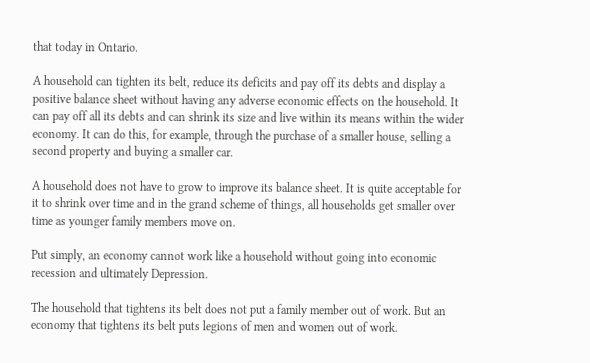that today in Ontario.

A household can tighten its belt, reduce its deficits and pay off its debts and display a positive balance sheet without having any adverse economic effects on the household. It can pay off all its debts and can shrink its size and live within its means within the wider economy. It can do this, for example, through the purchase of a smaller house, selling a second property and buying a smaller car.

A household does not have to grow to improve its balance sheet. It is quite acceptable for it to shrink over time and in the grand scheme of things, all households get smaller over time as younger family members move on.

Put simply, an economy cannot work like a household without going into economic recession and ultimately Depression.

The household that tightens its belt does not put a family member out of work. But an economy that tightens its belt puts legions of men and women out of work.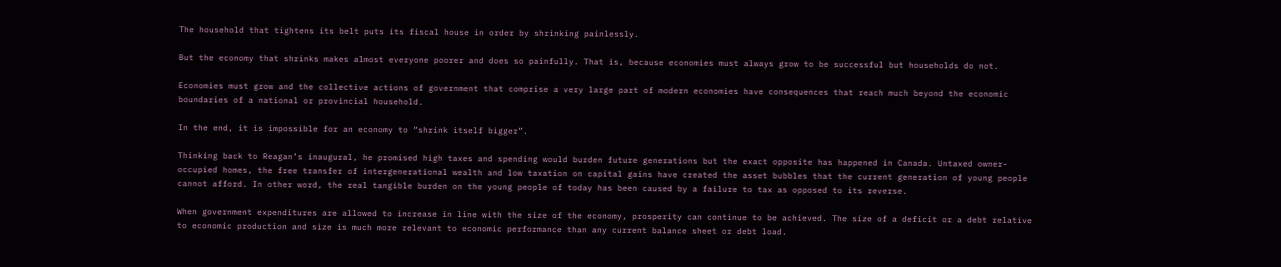The household that tightens its belt puts its fiscal house in order by shrinking painlessly.

But the economy that shrinks makes almost everyone poorer and does so painfully. That is, because economies must always grow to be successful but households do not.

Economies must grow and the collective actions of government that comprise a very large part of modern economies have consequences that reach much beyond the economic boundaries of a national or provincial household.

In the end, it is impossible for an economy to “shrink itself bigger”.

Thinking back to Reagan’s inaugural, he promised high taxes and spending would burden future generations but the exact opposite has happened in Canada. Untaxed owner-occupied homes, the free transfer of intergenerational wealth and low taxation on capital gains have created the asset bubbles that the current generation of young people cannot afford. In other word, the real tangible burden on the young people of today has been caused by a failure to tax as opposed to its reverse.

When government expenditures are allowed to increase in line with the size of the economy, prosperity can continue to be achieved. The size of a deficit or a debt relative to economic production and size is much more relevant to economic performance than any current balance sheet or debt load.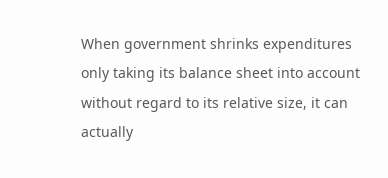When government shrinks expenditures only taking its balance sheet into account without regard to its relative size, it can actually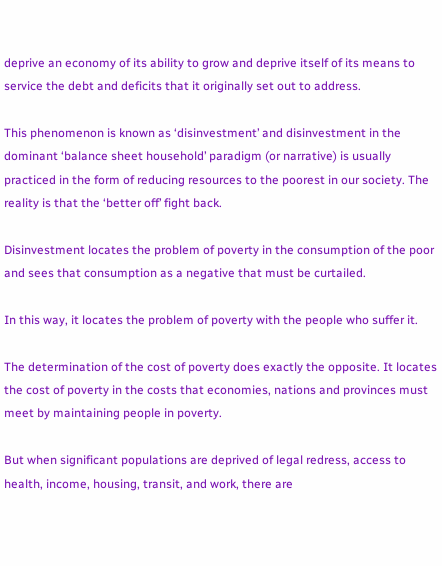deprive an economy of its ability to grow and deprive itself of its means to service the debt and deficits that it originally set out to address.

This phenomenon is known as ‘disinvestment’ and disinvestment in the dominant ‘balance sheet household’ paradigm (or narrative) is usually practiced in the form of reducing resources to the poorest in our society. The reality is that the ‘better off’ fight back.

Disinvestment locates the problem of poverty in the consumption of the poor and sees that consumption as a negative that must be curtailed.

In this way, it locates the problem of poverty with the people who suffer it.

The determination of the cost of poverty does exactly the opposite. It locates the cost of poverty in the costs that economies, nations and provinces must meet by maintaining people in poverty.

But when significant populations are deprived of legal redress, access to health, income, housing, transit, and work, there are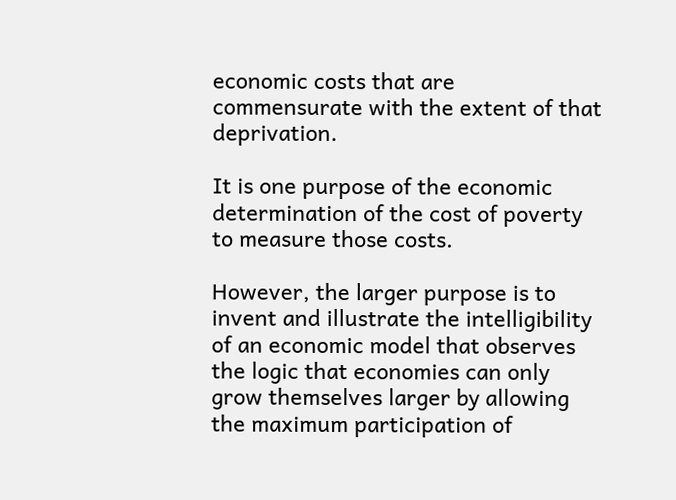economic costs that are commensurate with the extent of that deprivation.

It is one purpose of the economic determination of the cost of poverty to measure those costs.

However, the larger purpose is to invent and illustrate the intelligibility of an economic model that observes the logic that economies can only grow themselves larger by allowing the maximum participation of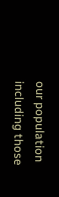our population including those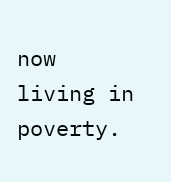now living in poverty.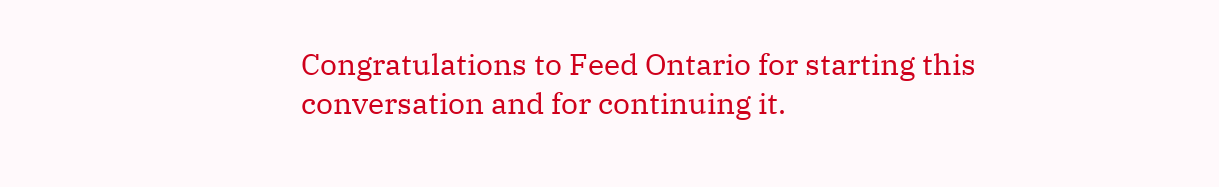Congratulations to Feed Ontario for starting this conversation and for continuing it.